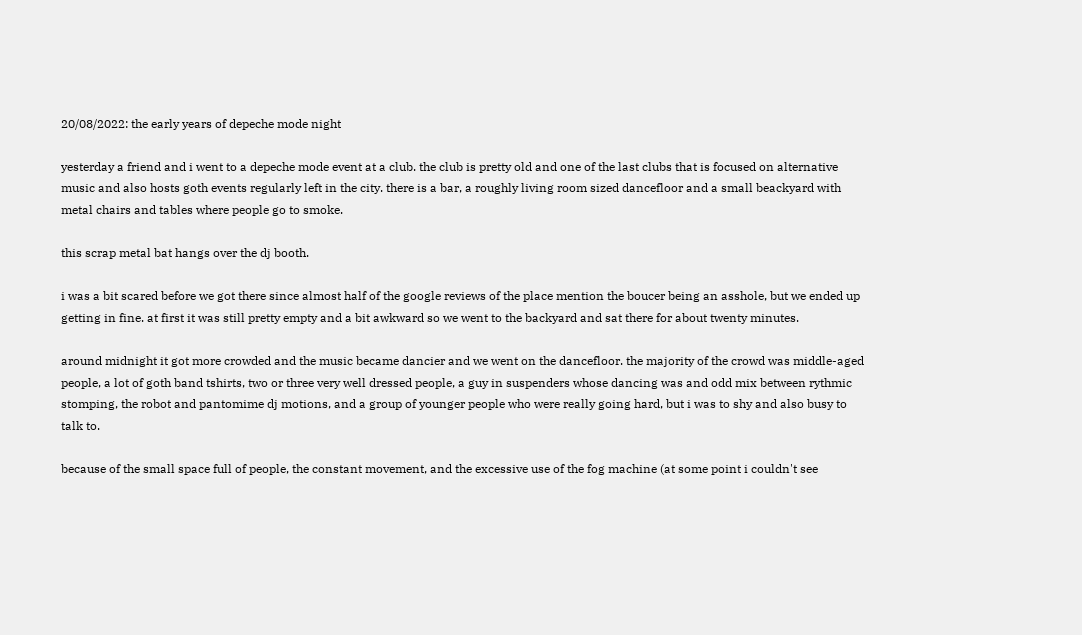20/08/2022: the early years of depeche mode night

yesterday a friend and i went to a depeche mode event at a club. the club is pretty old and one of the last clubs that is focused on alternative music and also hosts goth events regularly left in the city. there is a bar, a roughly living room sized dancefloor and a small beackyard with metal chairs and tables where people go to smoke.

this scrap metal bat hangs over the dj booth.

i was a bit scared before we got there since almost half of the google reviews of the place mention the boucer being an asshole, but we ended up getting in fine. at first it was still pretty empty and a bit awkward so we went to the backyard and sat there for about twenty minutes.

around midnight it got more crowded and the music became dancier and we went on the dancefloor. the majority of the crowd was middle-aged people, a lot of goth band tshirts, two or three very well dressed people, a guy in suspenders whose dancing was and odd mix between rythmic stomping, the robot and pantomime dj motions, and a group of younger people who were really going hard, but i was to shy and also busy to talk to.

because of the small space full of people, the constant movement, and the excessive use of the fog machine (at some point i couldn't see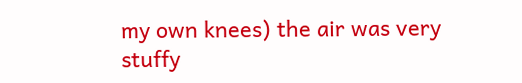my own knees) the air was very stuffy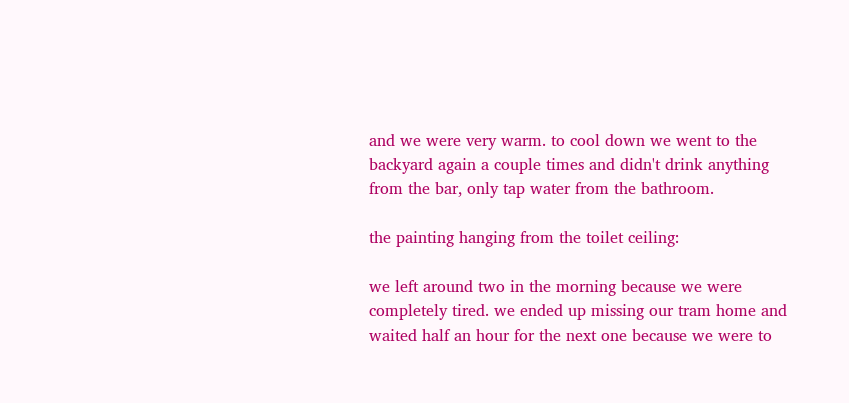and we were very warm. to cool down we went to the backyard again a couple times and didn't drink anything from the bar, only tap water from the bathroom.

the painting hanging from the toilet ceiling:

we left around two in the morning because we were completely tired. we ended up missing our tram home and waited half an hour for the next one because we were to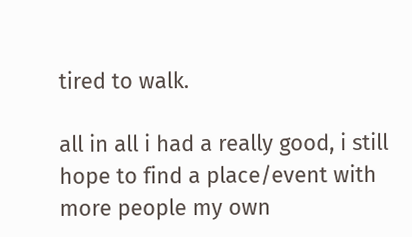tired to walk.

all in all i had a really good, i still hope to find a place/event with more people my own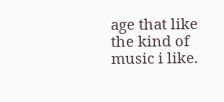age that like the kind of music i like.